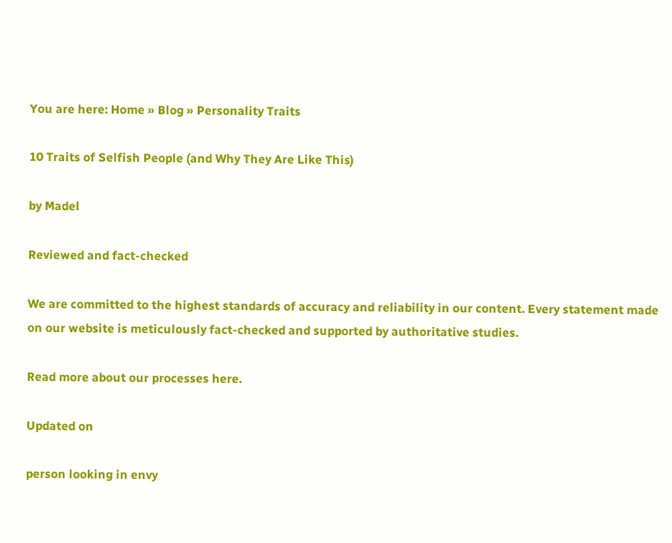You are here: Home » Blog » Personality Traits

10 Traits of Selfish People (and Why They Are Like This)

by Madel

Reviewed and fact-checked

We are committed to the highest standards of accuracy and reliability in our content. Every statement made on our website is meticulously fact-checked and supported by authoritative studies.

Read more about our processes here.

Updated on

person looking in envy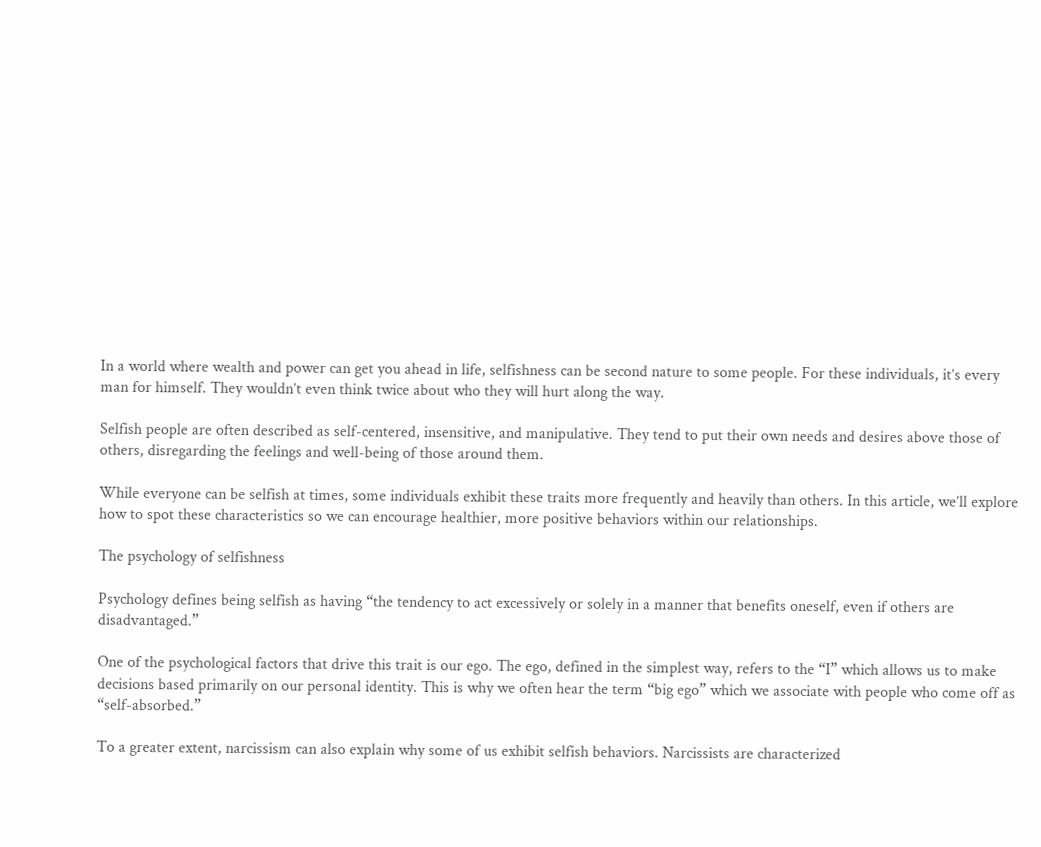In a world where wealth and power can get you ahead in life, selfishness can be second nature to some people. For these individuals, it’s every man for himself. They wouldn’t even think twice about who they will hurt along the way.

Selfish people are often described as self-centered, insensitive, and manipulative. They tend to put their own needs and desires above those of others, disregarding the feelings and well-being of those around them.

While everyone can be selfish at times, some individuals exhibit these traits more frequently and heavily than others. In this article, we’ll explore how to spot these characteristics so we can encourage healthier, more positive behaviors within our relationships.

The psychology of selfishness

Psychology defines being selfish as having “the tendency to act excessively or solely in a manner that benefits oneself, even if others are disadvantaged.”

One of the psychological factors that drive this trait is our ego. The ego, defined in the simplest way, refers to the “I” which allows us to make decisions based primarily on our personal identity. This is why we often hear the term “big ego” which we associate with people who come off as “self-absorbed.”

To a greater extent, narcissism can also explain why some of us exhibit selfish behaviors. Narcissists are characterized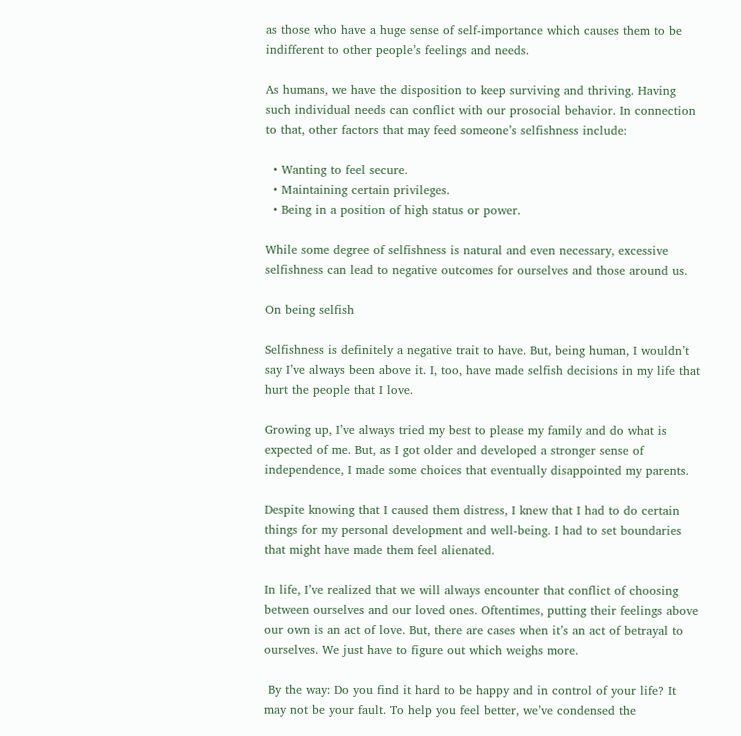as those who have a huge sense of self-importance which causes them to be indifferent to other people’s feelings and needs.

As humans, we have the disposition to keep surviving and thriving. Having such individual needs can conflict with our prosocial behavior. In connection to that, other factors that may feed someone’s selfishness include:

  • Wanting to feel secure.
  • Maintaining certain privileges.
  • Being in a position of high status or power.

While some degree of selfishness is natural and even necessary, excessive selfishness can lead to negative outcomes for ourselves and those around us.

On being selfish

Selfishness is definitely a negative trait to have. But, being human, I wouldn’t say I’ve always been above it. I, too, have made selfish decisions in my life that hurt the people that I love.

Growing up, I’ve always tried my best to please my family and do what is expected of me. But, as I got older and developed a stronger sense of independence, I made some choices that eventually disappointed my parents.

Despite knowing that I caused them distress, I knew that I had to do certain things for my personal development and well-being. I had to set boundaries that might have made them feel alienated.

In life, I’ve realized that we will always encounter that conflict of choosing between ourselves and our loved ones. Oftentimes, putting their feelings above our own is an act of love. But, there are cases when it’s an act of betrayal to ourselves. We just have to figure out which weighs more.

 By the way: Do you find it hard to be happy and in control of your life? It may not be your fault. To help you feel better, we’ve condensed the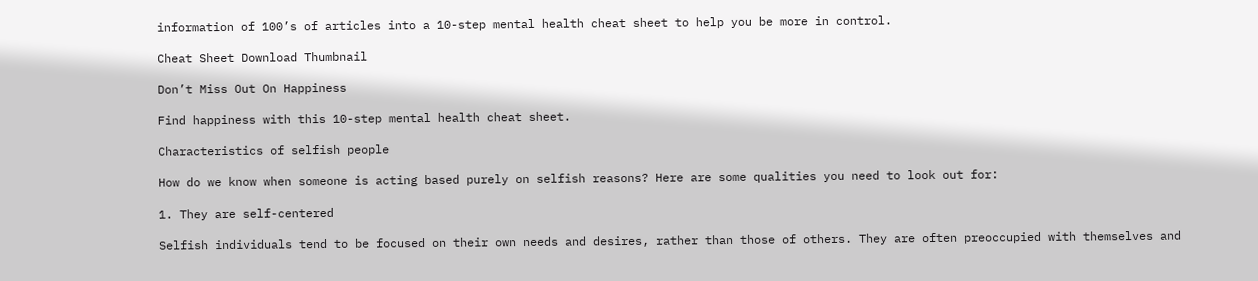information of 100’s of articles into a 10-step mental health cheat sheet to help you be more in control.

Cheat Sheet Download Thumbnail

Don’t Miss Out On Happiness

Find happiness with this 10-step mental health cheat sheet.

Characteristics of selfish people

How do we know when someone is acting based purely on selfish reasons? Here are some qualities you need to look out for:

1. They are self-centered

Selfish individuals tend to be focused on their own needs and desires, rather than those of others. They are often preoccupied with themselves and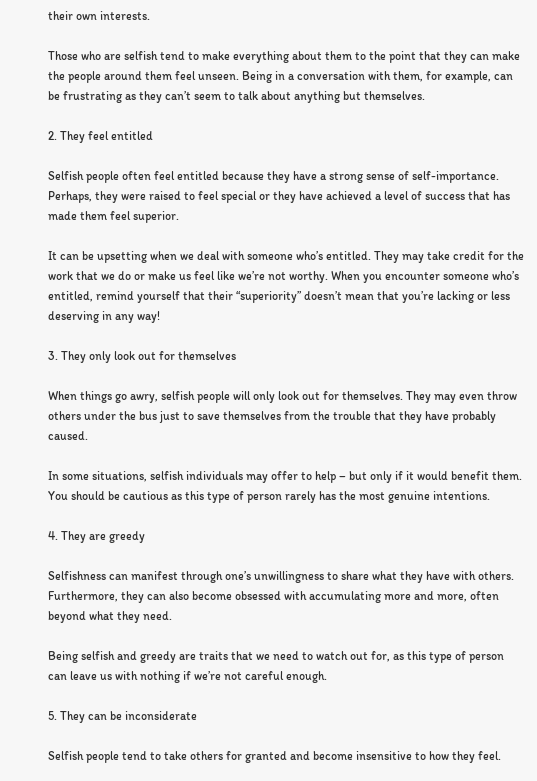their own interests.

Those who are selfish tend to make everything about them to the point that they can make the people around them feel unseen. Being in a conversation with them, for example, can be frustrating as they can’t seem to talk about anything but themselves.

2. They feel entitled

Selfish people often feel entitled because they have a strong sense of self-importance. Perhaps, they were raised to feel special or they have achieved a level of success that has made them feel superior.

It can be upsetting when we deal with someone who’s entitled. They may take credit for the work that we do or make us feel like we’re not worthy. When you encounter someone who’s entitled, remind yourself that their “superiority” doesn’t mean that you’re lacking or less deserving in any way!

3. They only look out for themselves

When things go awry, selfish people will only look out for themselves. They may even throw others under the bus just to save themselves from the trouble that they have probably caused.

In some situations, selfish individuals may offer to help – but only if it would benefit them. You should be cautious as this type of person rarely has the most genuine intentions.

4. They are greedy

Selfishness can manifest through one’s unwillingness to share what they have with others. Furthermore, they can also become obsessed with accumulating more and more, often beyond what they need.

Being selfish and greedy are traits that we need to watch out for, as this type of person can leave us with nothing if we’re not careful enough.

5. They can be inconsiderate

Selfish people tend to take others for granted and become insensitive to how they feel.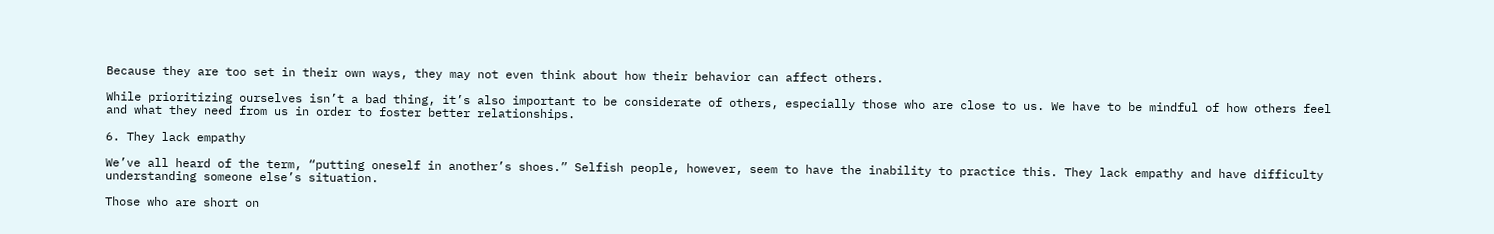Because they are too set in their own ways, they may not even think about how their behavior can affect others.

While prioritizing ourselves isn’t a bad thing, it’s also important to be considerate of others, especially those who are close to us. We have to be mindful of how others feel and what they need from us in order to foster better relationships.

6. They lack empathy

We’ve all heard of the term, “putting oneself in another’s shoes.” Selfish people, however, seem to have the inability to practice this. They lack empathy and have difficulty understanding someone else’s situation.

Those who are short on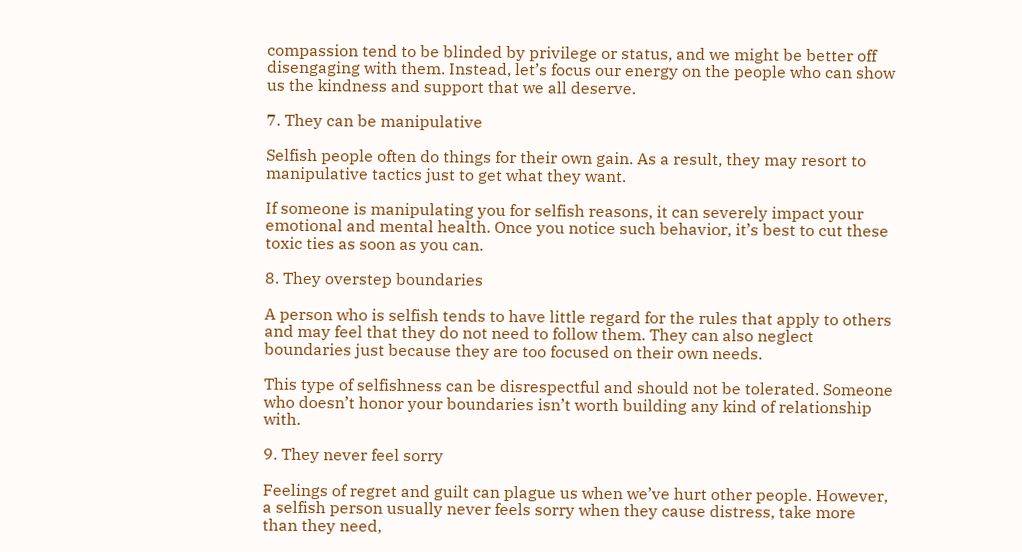compassion tend to be blinded by privilege or status, and we might be better off disengaging with them. Instead, let’s focus our energy on the people who can show us the kindness and support that we all deserve.

7. They can be manipulative

Selfish people often do things for their own gain. As a result, they may resort to manipulative tactics just to get what they want.

If someone is manipulating you for selfish reasons, it can severely impact your emotional and mental health. Once you notice such behavior, it’s best to cut these toxic ties as soon as you can.

8. They overstep boundaries

A person who is selfish tends to have little regard for the rules that apply to others and may feel that they do not need to follow them. They can also neglect boundaries just because they are too focused on their own needs.

This type of selfishness can be disrespectful and should not be tolerated. Someone who doesn’t honor your boundaries isn’t worth building any kind of relationship with.

9. They never feel sorry

Feelings of regret and guilt can plague us when we’ve hurt other people. However, a selfish person usually never feels sorry when they cause distress, take more than they need,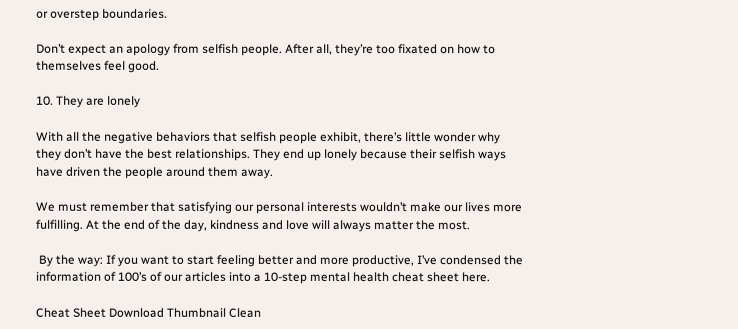or overstep boundaries.

Don’t expect an apology from selfish people. After all, they’re too fixated on how to themselves feel good.

10. They are lonely

With all the negative behaviors that selfish people exhibit, there’s little wonder why they don’t have the best relationships. They end up lonely because their selfish ways have driven the people around them away.

We must remember that satisfying our personal interests wouldn’t make our lives more fulfilling. At the end of the day, kindness and love will always matter the most.

 By the way: If you want to start feeling better and more productive, I’ve condensed the information of 100’s of our articles into a 10-step mental health cheat sheet here.

Cheat Sheet Download Thumbnail Clean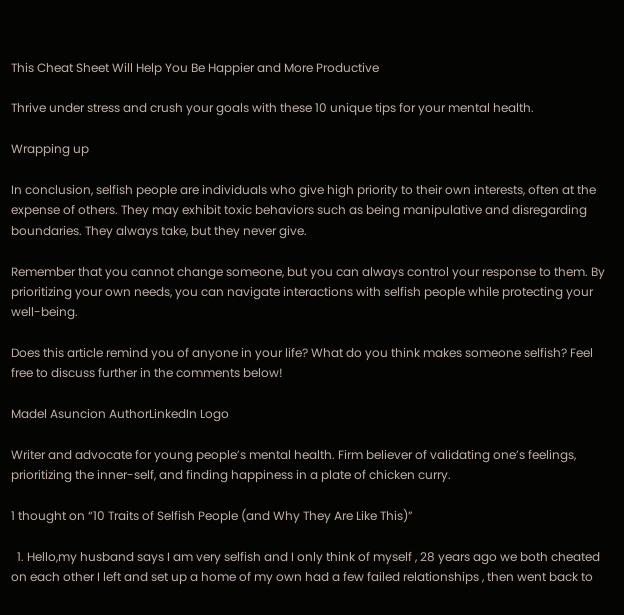This Cheat Sheet Will Help You Be Happier and More Productive

Thrive under stress and crush your goals with these 10 unique tips for your mental health.

Wrapping up

In conclusion, selfish people are individuals who give high priority to their own interests, often at the expense of others. They may exhibit toxic behaviors such as being manipulative and disregarding boundaries. They always take, but they never give.

Remember that you cannot change someone, but you can always control your response to them. By prioritizing your own needs, you can navigate interactions with selfish people while protecting your well-being.

Does this article remind you of anyone in your life? What do you think makes someone selfish? Feel free to discuss further in the comments below!

Madel Asuncion AuthorLinkedIn Logo

Writer and advocate for young people’s mental health. Firm believer of validating one’s feelings, prioritizing the inner-self, and finding happiness in a plate of chicken curry.

1 thought on “10 Traits of Selfish People (and Why They Are Like This)”

  1. Hello,my husband says I am very selfish and I only think of myself , 28 years ago we both cheated on each other I left and set up a home of my own had a few failed relationships , then went back to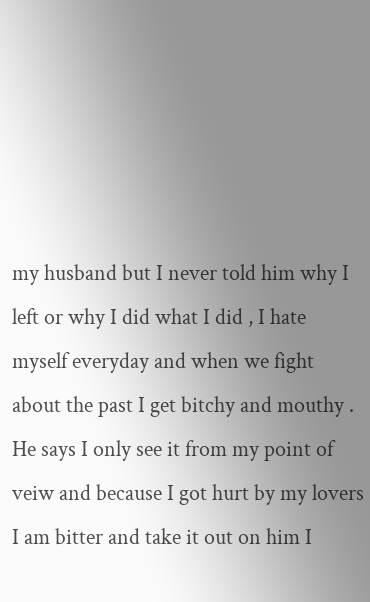my husband but I never told him why I left or why I did what I did , I hate myself everyday and when we fight about the past I get bitchy and mouthy . He says I only see it from my point of veiw and because I got hurt by my lovers I am bitter and take it out on him I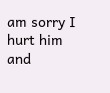am sorry I hurt him and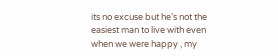its no excuse but he’s not the easiest man to live with even when we were happy , my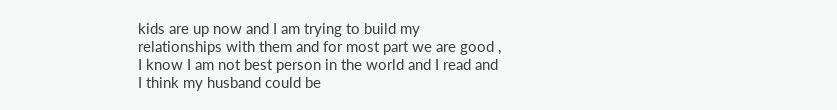kids are up now and I am trying to build my relationships with them and for most part we are good , I know I am not best person in the world and I read and I think my husband could be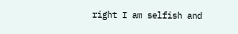right I am selfish and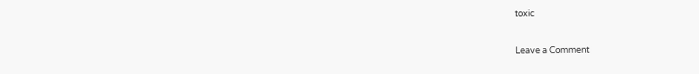toxic


Leave a Comment